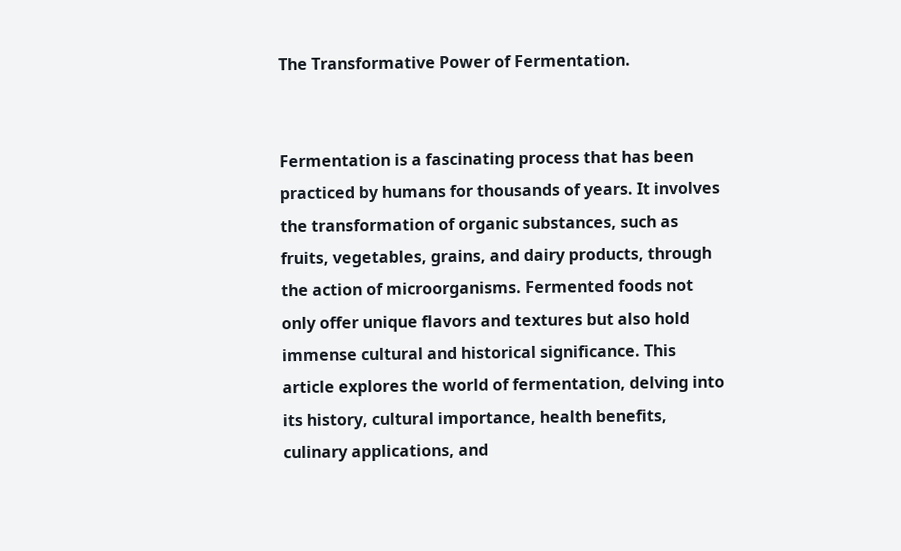The Transformative Power of Fermentation.


Fermentation is a fascinating process that has been practiced by humans for thousands of years. It involves the transformation of organic substances, such as fruits, vegetables, grains, and dairy products, through the action of microorganisms. Fermented foods not only offer unique flavors and textures but also hold immense cultural and historical significance. This article explores the world of fermentation, delving into its history, cultural importance, health benefits, culinary applications, and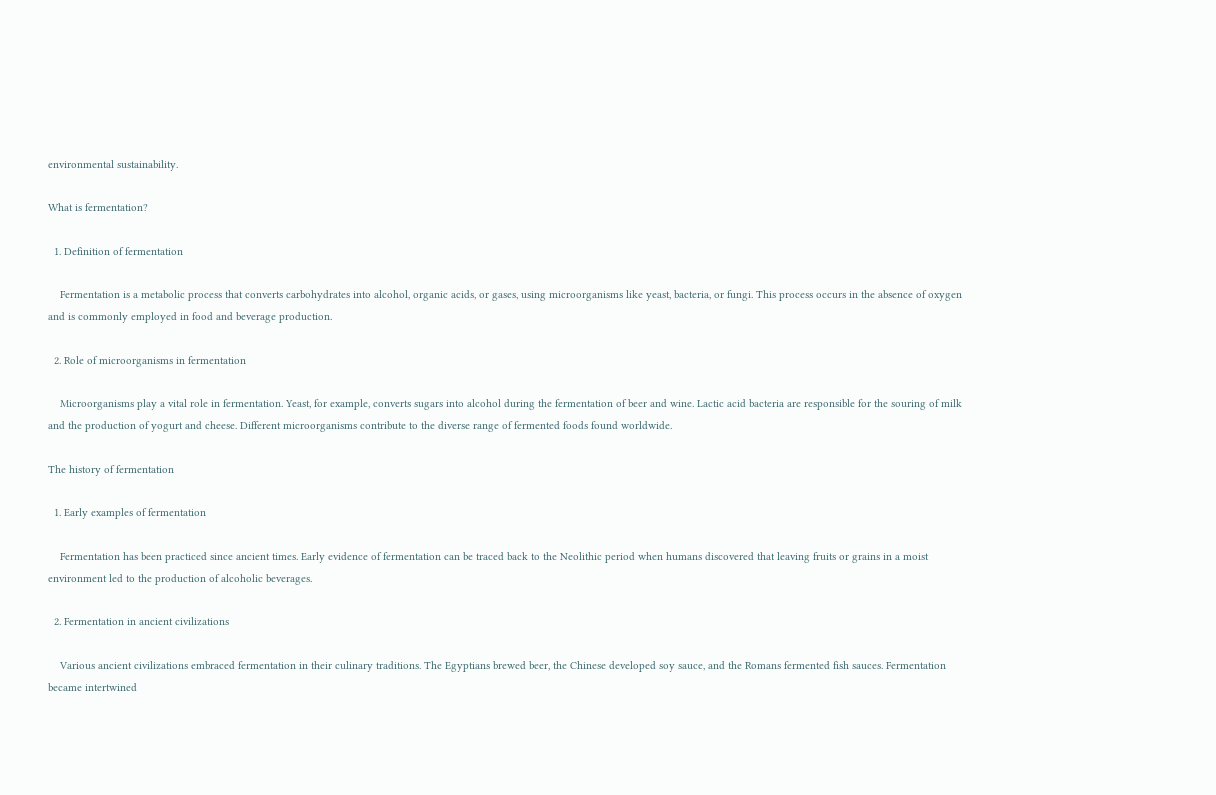environmental sustainability.

What is fermentation?

  1. Definition of fermentation

    Fermentation is a metabolic process that converts carbohydrates into alcohol, organic acids, or gases, using microorganisms like yeast, bacteria, or fungi. This process occurs in the absence of oxygen and is commonly employed in food and beverage production.

  2. Role of microorganisms in fermentation

    Microorganisms play a vital role in fermentation. Yeast, for example, converts sugars into alcohol during the fermentation of beer and wine. Lactic acid bacteria are responsible for the souring of milk and the production of yogurt and cheese. Different microorganisms contribute to the diverse range of fermented foods found worldwide.

The history of fermentation

  1. Early examples of fermentation

    Fermentation has been practiced since ancient times. Early evidence of fermentation can be traced back to the Neolithic period when humans discovered that leaving fruits or grains in a moist environment led to the production of alcoholic beverages.

  2. Fermentation in ancient civilizations

    Various ancient civilizations embraced fermentation in their culinary traditions. The Egyptians brewed beer, the Chinese developed soy sauce, and the Romans fermented fish sauces. Fermentation became intertwined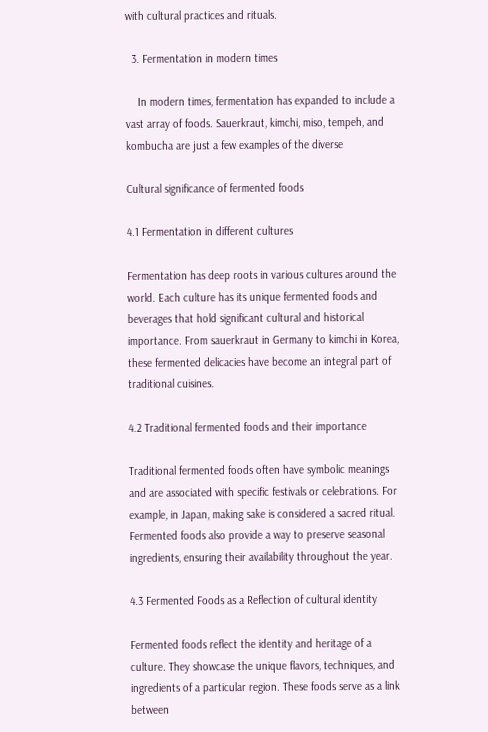with cultural practices and rituals.

  3. Fermentation in modern times

    In modern times, fermentation has expanded to include a vast array of foods. Sauerkraut, kimchi, miso, tempeh, and kombucha are just a few examples of the diverse

Cultural significance of fermented foods

4.1 Fermentation in different cultures

Fermentation has deep roots in various cultures around the world. Each culture has its unique fermented foods and beverages that hold significant cultural and historical importance. From sauerkraut in Germany to kimchi in Korea, these fermented delicacies have become an integral part of traditional cuisines.

4.2 Traditional fermented foods and their importance

Traditional fermented foods often have symbolic meanings and are associated with specific festivals or celebrations. For example, in Japan, making sake is considered a sacred ritual. Fermented foods also provide a way to preserve seasonal ingredients, ensuring their availability throughout the year.

4.3 Fermented Foods as a Reflection of cultural identity

Fermented foods reflect the identity and heritage of a culture. They showcase the unique flavors, techniques, and ingredients of a particular region. These foods serve as a link between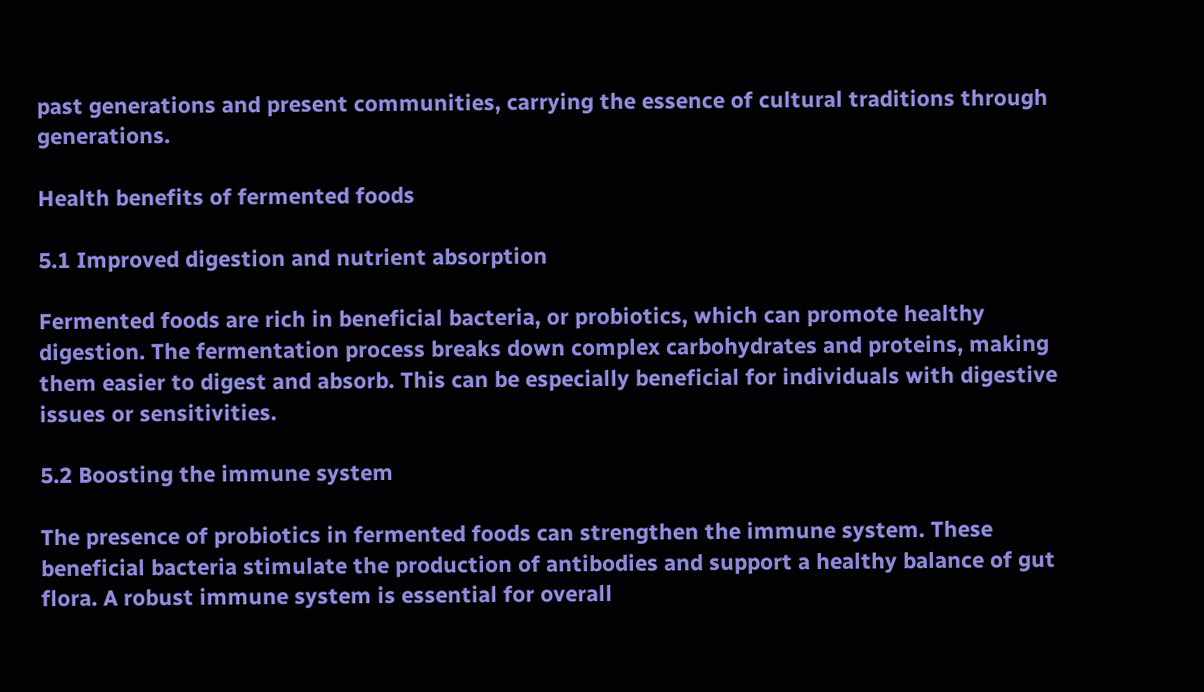past generations and present communities, carrying the essence of cultural traditions through generations.

Health benefits of fermented foods

5.1 Improved digestion and nutrient absorption

Fermented foods are rich in beneficial bacteria, or probiotics, which can promote healthy digestion. The fermentation process breaks down complex carbohydrates and proteins, making them easier to digest and absorb. This can be especially beneficial for individuals with digestive issues or sensitivities.

5.2 Boosting the immune system

The presence of probiotics in fermented foods can strengthen the immune system. These beneficial bacteria stimulate the production of antibodies and support a healthy balance of gut flora. A robust immune system is essential for overall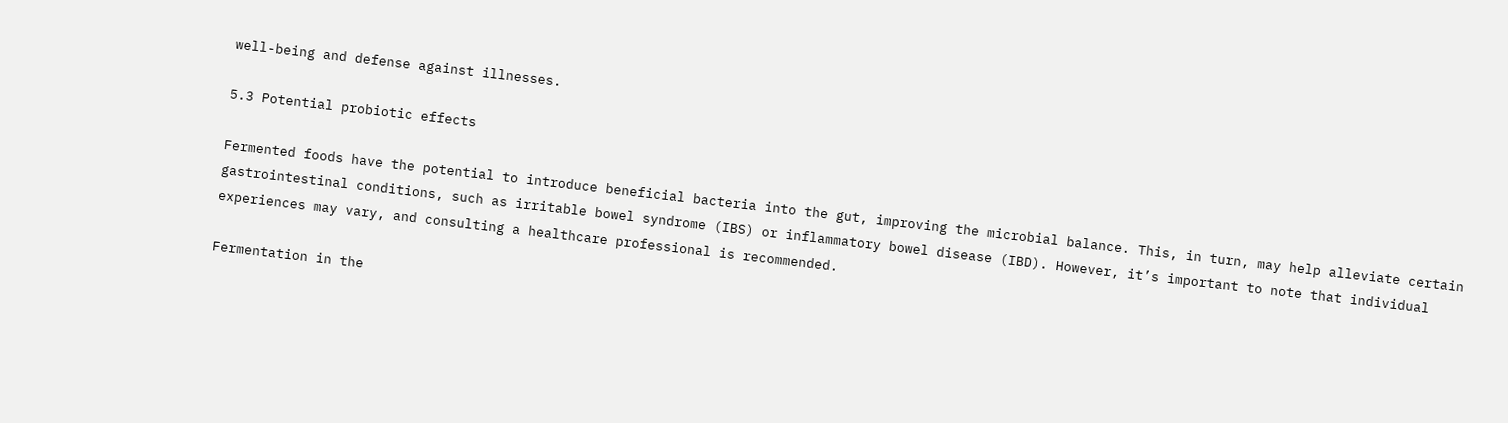well-being and defense against illnesses.

5.3 Potential probiotic effects

Fermented foods have the potential to introduce beneficial bacteria into the gut, improving the microbial balance. This, in turn, may help alleviate certain gastrointestinal conditions, such as irritable bowel syndrome (IBS) or inflammatory bowel disease (IBD). However, it’s important to note that individual experiences may vary, and consulting a healthcare professional is recommended.

Fermentation in the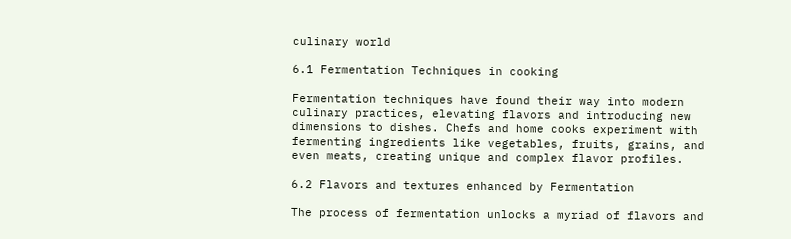culinary world

6.1 Fermentation Techniques in cooking

Fermentation techniques have found their way into modern culinary practices, elevating flavors and introducing new dimensions to dishes. Chefs and home cooks experiment with fermenting ingredients like vegetables, fruits, grains, and even meats, creating unique and complex flavor profiles.

6.2 Flavors and textures enhanced by Fermentation

The process of fermentation unlocks a myriad of flavors and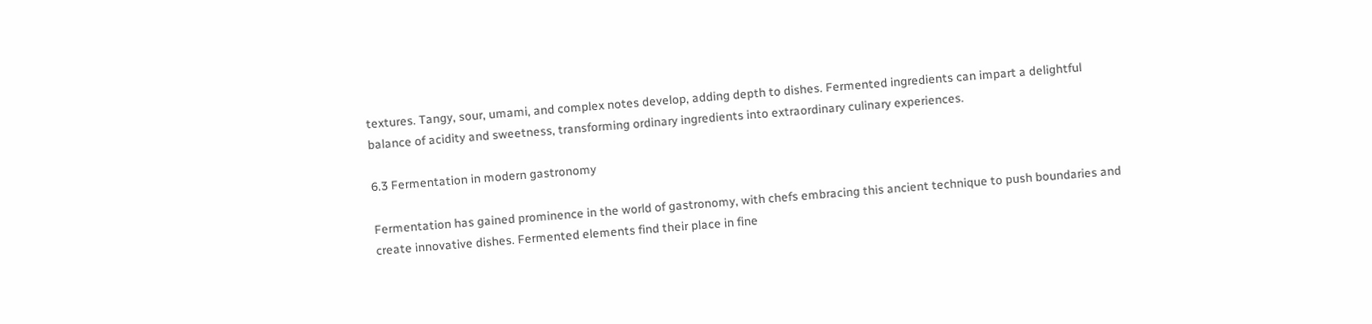textures. Tangy, sour, umami, and complex notes develop, adding depth to dishes. Fermented ingredients can impart a delightful balance of acidity and sweetness, transforming ordinary ingredients into extraordinary culinary experiences.

6.3 Fermentation in modern gastronomy

Fermentation has gained prominence in the world of gastronomy, with chefs embracing this ancient technique to push boundaries and create innovative dishes. Fermented elements find their place in fine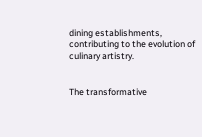dining establishments, contributing to the evolution of culinary artistry.


The transformative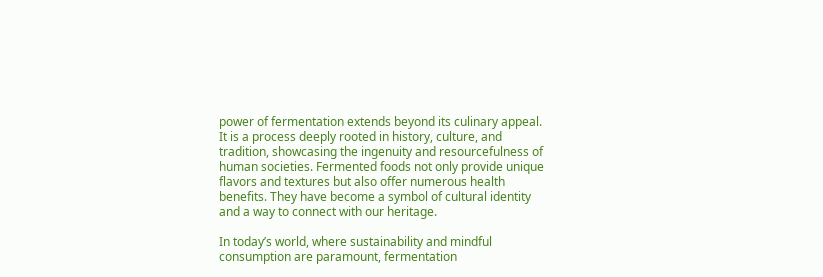power of fermentation extends beyond its culinary appeal. It is a process deeply rooted in history, culture, and tradition, showcasing the ingenuity and resourcefulness of human societies. Fermented foods not only provide unique flavors and textures but also offer numerous health benefits. They have become a symbol of cultural identity and a way to connect with our heritage.

In today’s world, where sustainability and mindful consumption are paramount, fermentation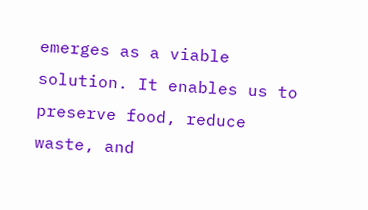emerges as a viable solution. It enables us to preserve food, reduce waste, and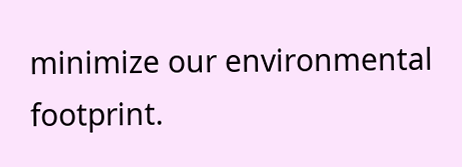minimize our environmental footprint.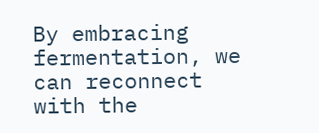By embracing fermentation, we can reconnect with the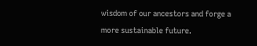wisdom of our ancestors and forge a more sustainable future.